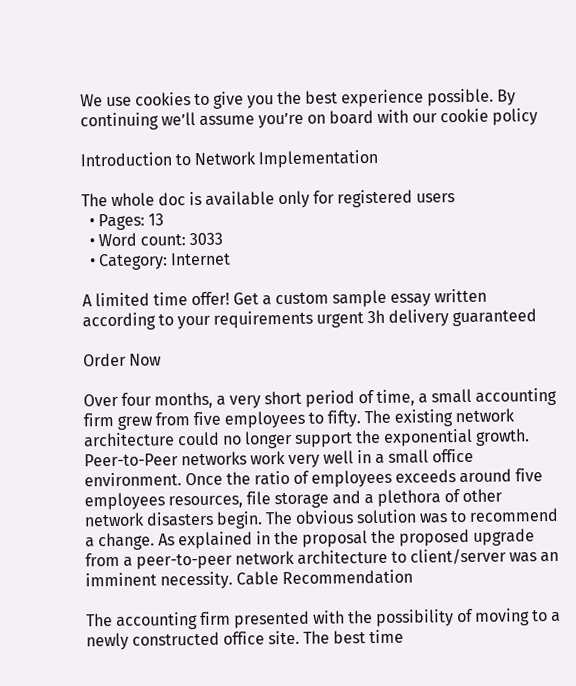We use cookies to give you the best experience possible. By continuing we’ll assume you’re on board with our cookie policy

Introduction to Network Implementation

The whole doc is available only for registered users
  • Pages: 13
  • Word count: 3033
  • Category: Internet

A limited time offer! Get a custom sample essay written according to your requirements urgent 3h delivery guaranteed

Order Now

Over four months, a very short period of time, a small accounting firm grew from five employees to fifty. The existing network architecture could no longer support the exponential growth. Peer-to-Peer networks work very well in a small office environment. Once the ratio of employees exceeds around five employees resources, file storage and a plethora of other network disasters begin. The obvious solution was to recommend a change. As explained in the proposal the proposed upgrade from a peer-to-peer network architecture to client/server was an imminent necessity. Cable Recommendation

The accounting firm presented with the possibility of moving to a newly constructed office site. The best time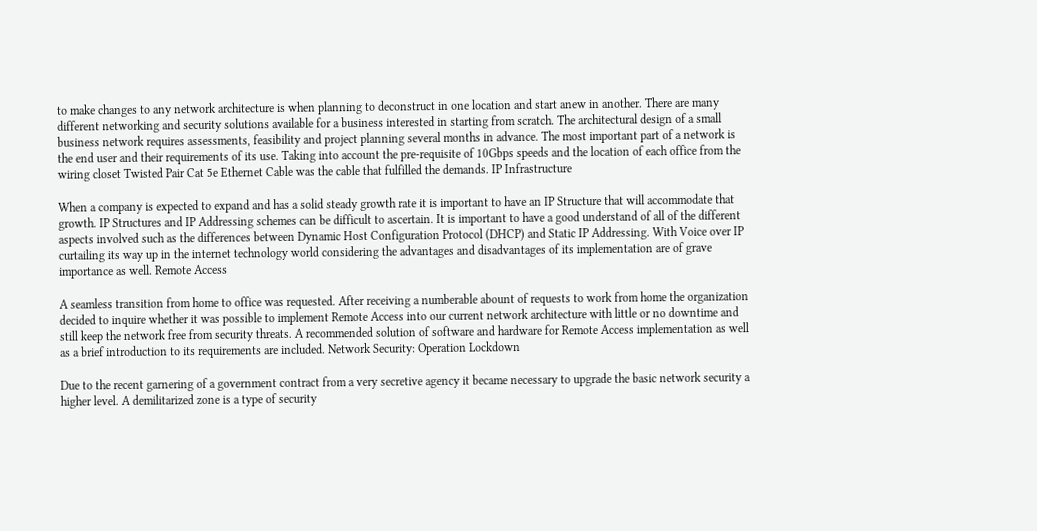to make changes to any network architecture is when planning to deconstruct in one location and start anew in another. There are many different networking and security solutions available for a business interested in starting from scratch. The architectural design of a small business network requires assessments, feasibility and project planning several months in advance. The most important part of a network is the end user and their requirements of its use. Taking into account the pre-requisite of 10Gbps speeds and the location of each office from the wiring closet Twisted Pair Cat 5e Ethernet Cable was the cable that fulfilled the demands. IP Infrastructure

When a company is expected to expand and has a solid steady growth rate it is important to have an IP Structure that will accommodate that growth. IP Structures and IP Addressing schemes can be difficult to ascertain. It is important to have a good understand of all of the different aspects involved such as the differences between Dynamic Host Configuration Protocol (DHCP) and Static IP Addressing. With Voice over IP curtailing its way up in the internet technology world considering the advantages and disadvantages of its implementation are of grave importance as well. Remote Access

A seamless transition from home to office was requested. After receiving a numberable abount of requests to work from home the organization decided to inquire whether it was possible to implement Remote Access into our current network architecture with little or no downtime and still keep the network free from security threats. A recommended solution of software and hardware for Remote Access implementation as well as a brief introduction to its requirements are included. Network Security: Operation Lockdown

Due to the recent garnering of a government contract from a very secretive agency it became necessary to upgrade the basic network security a higher level. A demilitarized zone is a type of security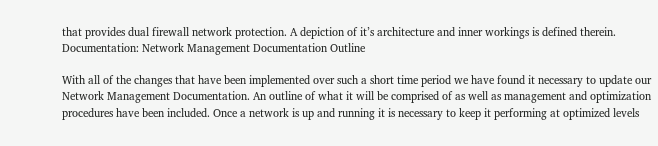that provides dual firewall network protection. A depiction of it’s architecture and inner workings is defined therein. Documentation: Network Management Documentation Outline

With all of the changes that have been implemented over such a short time period we have found it necessary to update our Network Management Documentation. An outline of what it will be comprised of as well as management and optimization procedures have been included. Once a network is up and running it is necessary to keep it performing at optimized levels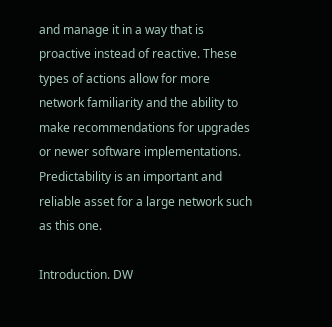and manage it in a way that is proactive instead of reactive. These types of actions allow for more network familiarity and the ability to make recommendations for upgrades or newer software implementations. Predictability is an important and reliable asset for a large network such as this one.

Introduction. DW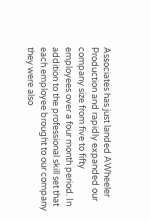Associates has just landed AWheeler Production and rapidly expanded our company size from five to fifty employees over a four month period. In addition to the professional skill set that each employee brought to our company they were also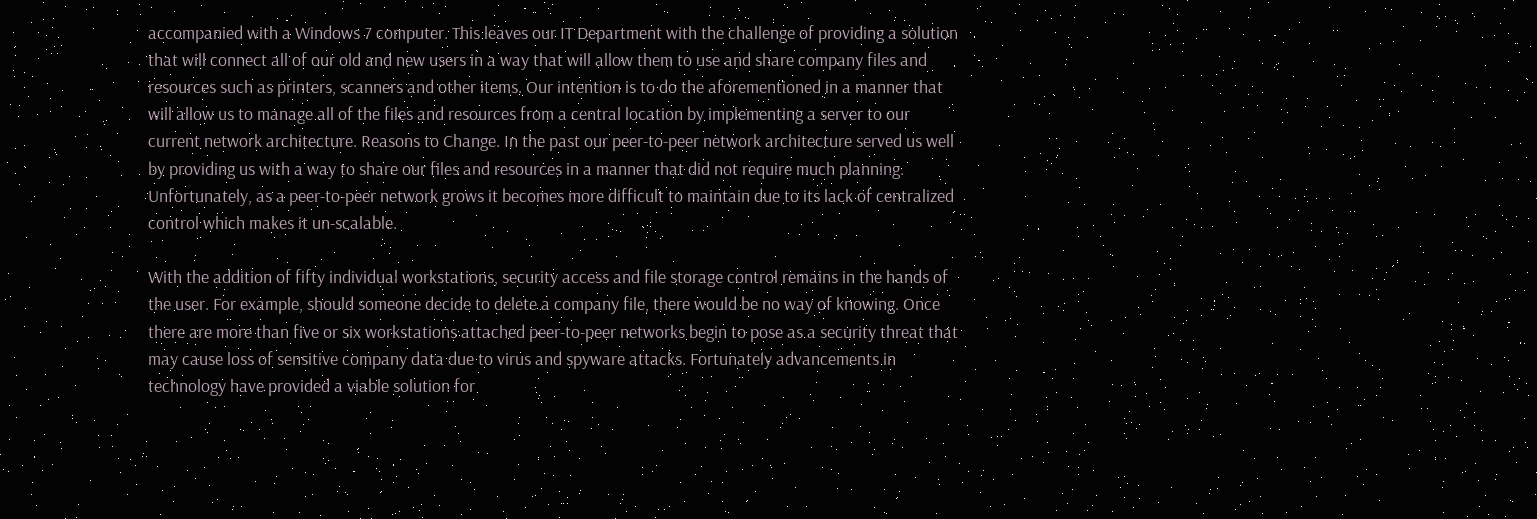accompanied with a Windows 7 computer. This leaves our IT Department with the challenge of providing a solution that will connect all of our old and new users in a way that will allow them to use and share company files and resources such as printers, scanners and other items. Our intention is to do the aforementioned in a manner that will allow us to manage all of the files and resources from a central location by implementing a server to our current network architecture. Reasons to Change. In the past our peer-to-peer network architecture served us well by providing us with a way to share our files and resources in a manner that did not require much planning. Unfortunately, as a peer-to-peer network grows it becomes more difficult to maintain due to its lack of centralized control which makes it un-scalable.

With the addition of fifty individual workstations, security access and file storage control remains in the hands of the user. For example, should someone decide to delete a company file, there would be no way of knowing. Once there are more than five or six workstations attached peer-to-peer networks begin to pose as a security threat that may cause loss of sensitive company data due to virus and spyware attacks. Fortunately advancements in technology have provided a viable solution for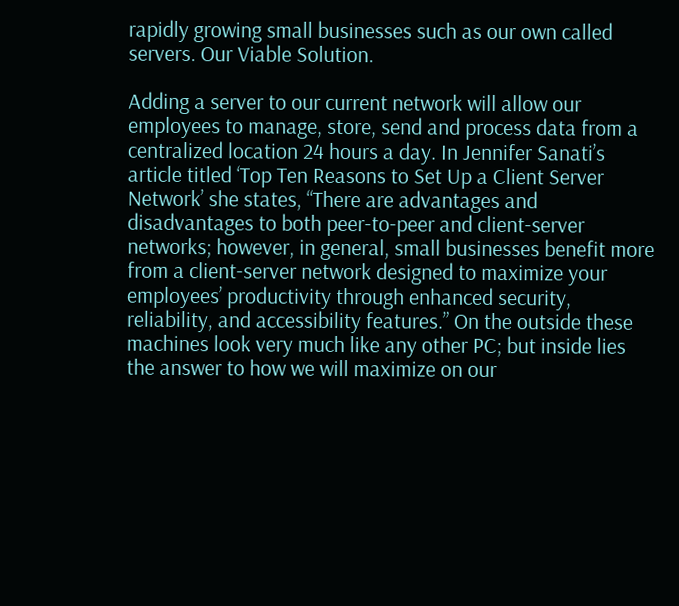rapidly growing small businesses such as our own called servers. Our Viable Solution.

Adding a server to our current network will allow our employees to manage, store, send and process data from a centralized location 24 hours a day. In Jennifer Sanati’s article titled ‘Top Ten Reasons to Set Up a Client Server Network’ she states, “There are advantages and disadvantages to both peer-to-peer and client-server networks; however, in general, small businesses benefit more from a client-server network designed to maximize your employees’ productivity through enhanced security, reliability, and accessibility features.” On the outside these machines look very much like any other PC; but inside lies the answer to how we will maximize on our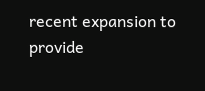recent expansion to provide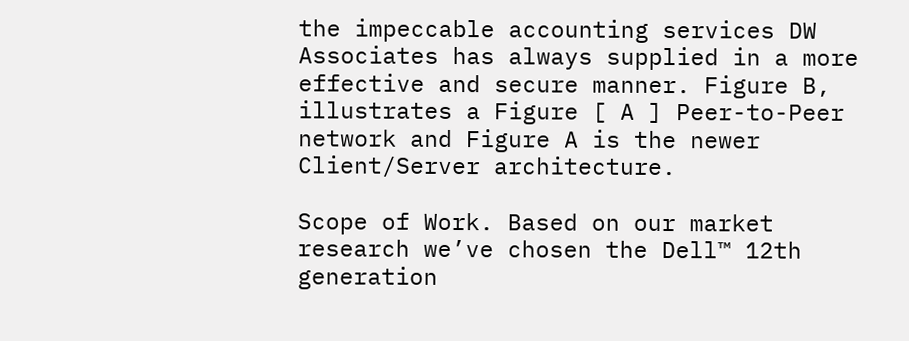the impeccable accounting services DW Associates has always supplied in a more effective and secure manner. Figure B, illustrates a Figure [ A ] Peer-to-Peer network and Figure A is the newer Client/Server architecture.

Scope of Work. Based on our market research we’ve chosen the Dell™ 12th generation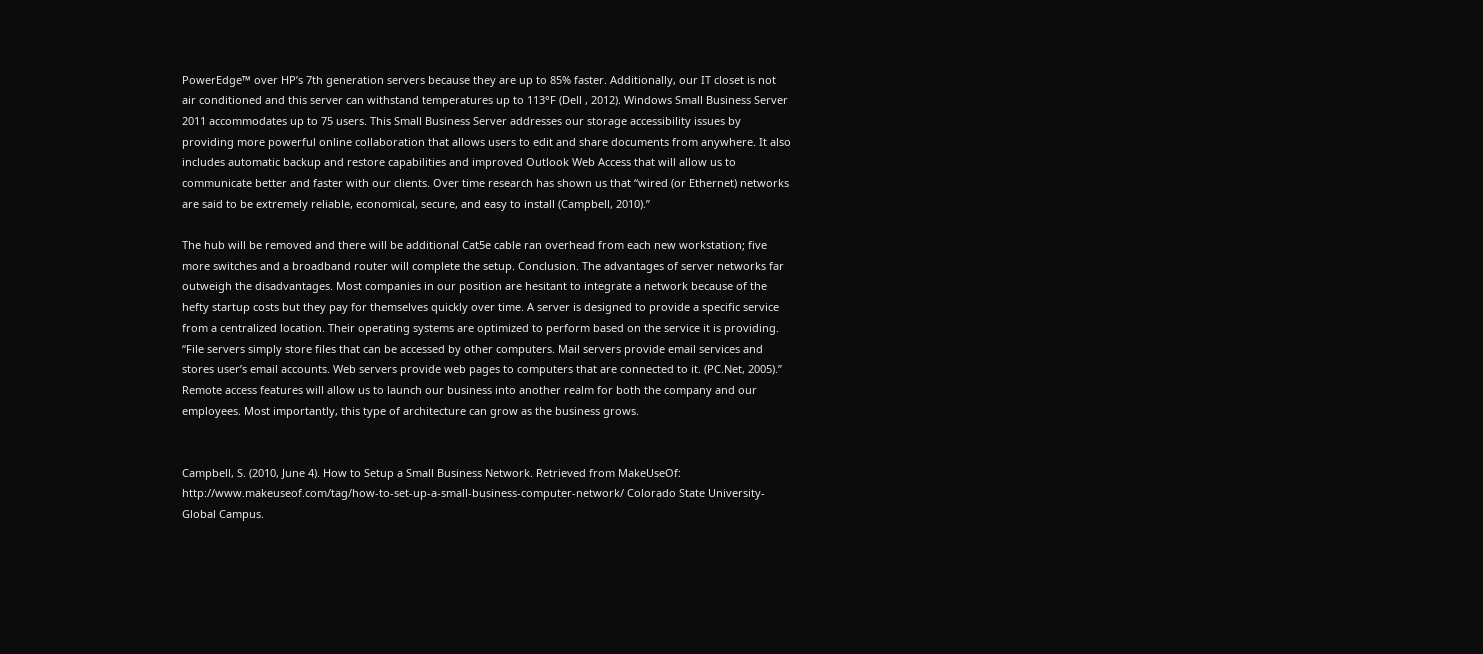PowerEdge™ over HP’s 7th generation servers because they are up to 85% faster. Additionally, our IT closet is not air conditioned and this server can withstand temperatures up to 113°F (Dell , 2012). Windows Small Business Server 2011 accommodates up to 75 users. This Small Business Server addresses our storage accessibility issues by providing more powerful online collaboration that allows users to edit and share documents from anywhere. It also includes automatic backup and restore capabilities and improved Outlook Web Access that will allow us to communicate better and faster with our clients. Over time research has shown us that “wired (or Ethernet) networks are said to be extremely reliable, economical, secure, and easy to install (Campbell, 2010).”

The hub will be removed and there will be additional Cat5e cable ran overhead from each new workstation; five more switches and a broadband router will complete the setup. Conclusion. The advantages of server networks far outweigh the disadvantages. Most companies in our position are hesitant to integrate a network because of the hefty startup costs but they pay for themselves quickly over time. A server is designed to provide a specific service from a centralized location. Their operating systems are optimized to perform based on the service it is providing. “File servers simply store files that can be accessed by other computers. Mail servers provide email services and stores user’s email accounts. Web servers provide web pages to computers that are connected to it. (PC.Net, 2005).” Remote access features will allow us to launch our business into another realm for both the company and our employees. Most importantly, this type of architecture can grow as the business grows.


Campbell, S. (2010, June 4). How to Setup a Small Business Network. Retrieved from MakeUseOf: http://www.makeuseof.com/tag/how-to-set-up-a-small-business-computer-network/ Colorado State University-Global Campus.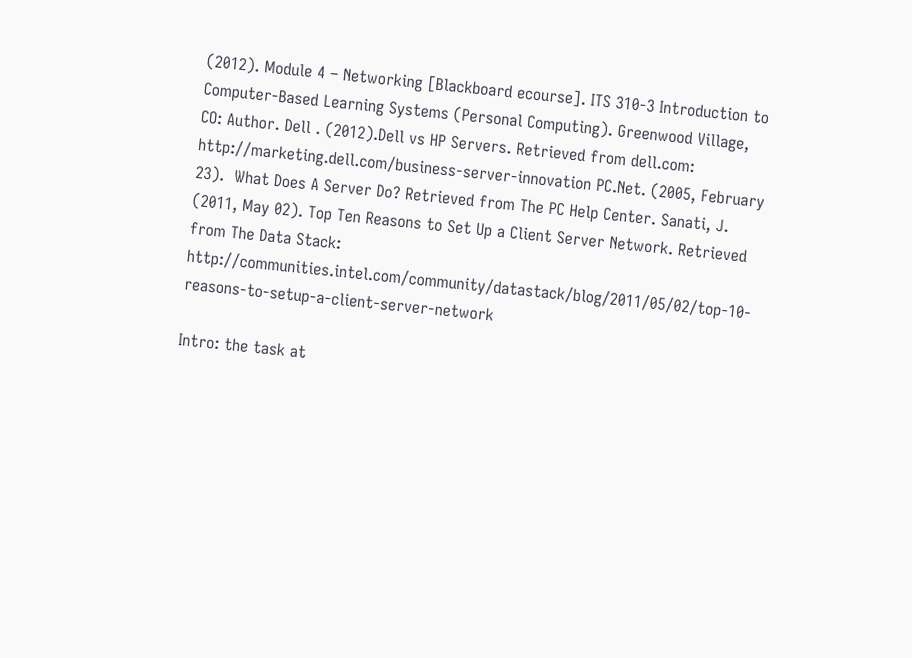(2012). Module 4 – Networking [Blackboard ecourse]. ITS 310-3 Introduction to Computer-Based Learning Systems (Personal Computing). Greenwood Village, CO: Author. Dell . (2012).Dell vs HP Servers. Retrieved from dell.com: http://marketing.dell.com/business-server-innovation PC.Net. (2005, February 23).  What Does A Server Do? Retrieved from The PC Help Center. Sanati, J. (2011, May 02). Top Ten Reasons to Set Up a Client Server Network. Retrieved from The Data Stack: http://communities.intel.com/community/datastack/blog/2011/05/02/top-10-reasons-to-setup-a-client-server-network

Intro: the task at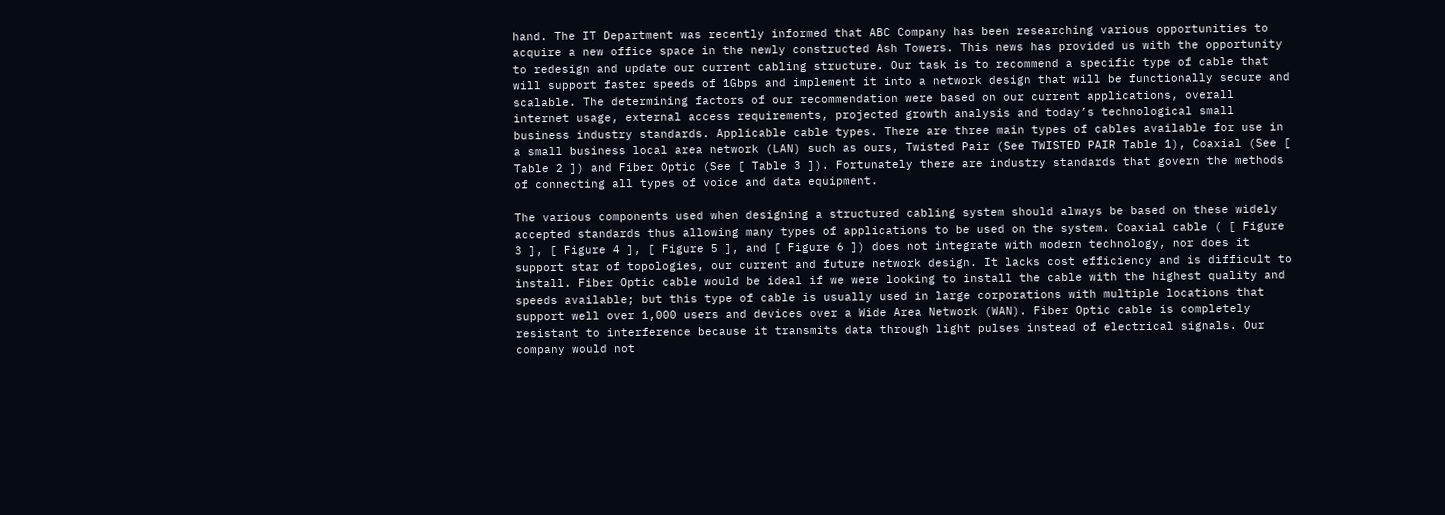hand. The IT Department was recently informed that ABC Company has been researching various opportunities to acquire a new office space in the newly constructed Ash Towers. This news has provided us with the opportunity to redesign and update our current cabling structure. Our task is to recommend a specific type of cable that will support faster speeds of 1Gbps and implement it into a network design that will be functionally secure and scalable. The determining factors of our recommendation were based on our current applications, overall internet usage, external access requirements, projected growth analysis and today’s technological small business industry standards. Applicable cable types. There are three main types of cables available for use in a small business local area network (LAN) such as ours, Twisted Pair (See TWISTED PAIR Table 1), Coaxial (See [ Table 2 ]) and Fiber Optic (See [ Table 3 ]). Fortunately there are industry standards that govern the methods of connecting all types of voice and data equipment.

The various components used when designing a structured cabling system should always be based on these widely accepted standards thus allowing many types of applications to be used on the system. Coaxial cable ( [ Figure 3 ], [ Figure 4 ], [ Figure 5 ], and [ Figure 6 ]) does not integrate with modern technology, nor does it support star of topologies, our current and future network design. It lacks cost efficiency and is difficult to install. Fiber Optic cable would be ideal if we were looking to install the cable with the highest quality and speeds available; but this type of cable is usually used in large corporations with multiple locations that support well over 1,000 users and devices over a Wide Area Network (WAN). Fiber Optic cable is completely resistant to interference because it transmits data through light pulses instead of electrical signals. Our company would not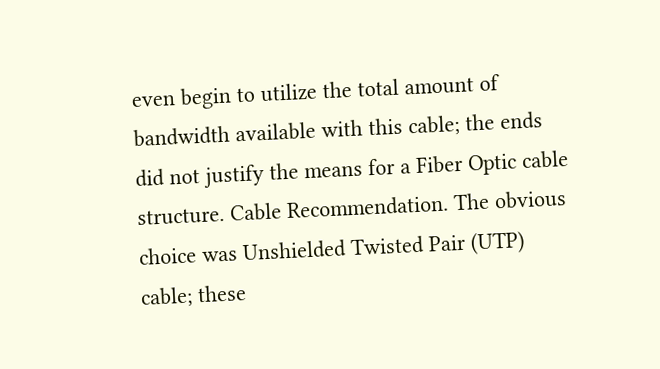even begin to utilize the total amount of bandwidth available with this cable; the ends did not justify the means for a Fiber Optic cable structure. Cable Recommendation. The obvious choice was Unshielded Twisted Pair (UTP) cable; these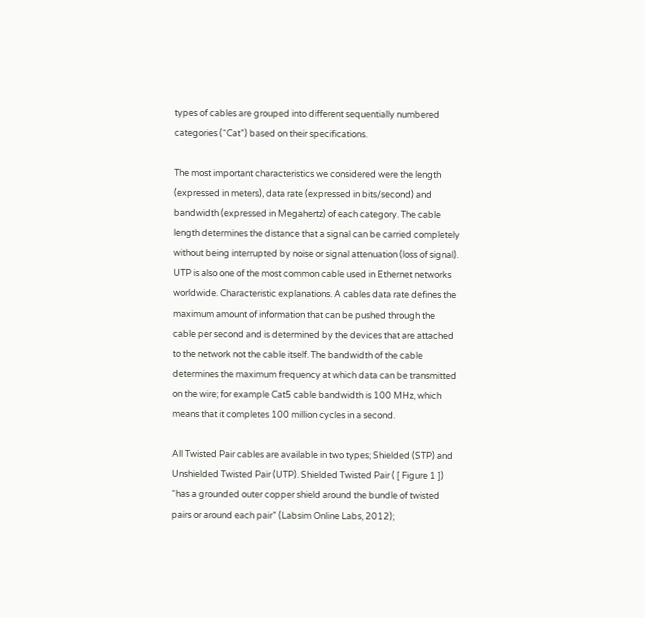types of cables are grouped into different sequentially numbered categories (“Cat”) based on their specifications.

The most important characteristics we considered were the length (expressed in meters), data rate (expressed in bits/second) and bandwidth (expressed in Megahertz) of each category. The cable length determines the distance that a signal can be carried completely without being interrupted by noise or signal attenuation (loss of signal). UTP is also one of the most common cable used in Ethernet networks worldwide. Characteristic explanations. A cables data rate defines the maximum amount of information that can be pushed through the cable per second and is determined by the devices that are attached to the network not the cable itself. The bandwidth of the cable determines the maximum frequency at which data can be transmitted on the wire; for example Cat5 cable bandwidth is 100 MHz, which means that it completes 100 million cycles in a second.

All Twisted Pair cables are available in two types; Shielded (STP) and Unshielded Twisted Pair (UTP). Shielded Twisted Pair ( [ Figure 1 ]) “has a grounded outer copper shield around the bundle of twisted pairs or around each pair” (Labsim Online Labs, 2012);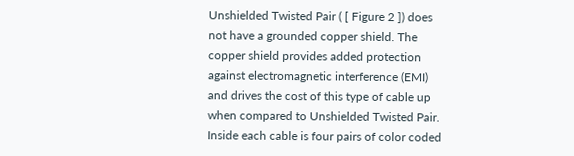Unshielded Twisted Pair ( [ Figure 2 ]) does not have a grounded copper shield. The copper shield provides added protection against electromagnetic interference (EMI) and drives the cost of this type of cable up when compared to Unshielded Twisted Pair. Inside each cable is four pairs of color coded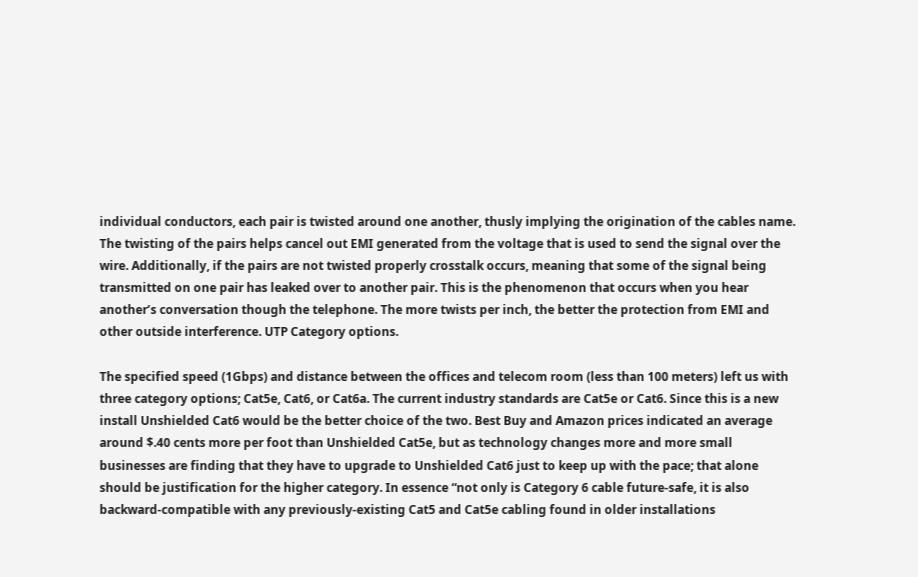individual conductors, each pair is twisted around one another, thusly implying the origination of the cables name. The twisting of the pairs helps cancel out EMI generated from the voltage that is used to send the signal over the wire. Additionally, if the pairs are not twisted properly crosstalk occurs, meaning that some of the signal being transmitted on one pair has leaked over to another pair. This is the phenomenon that occurs when you hear another’s conversation though the telephone. The more twists per inch, the better the protection from EMI and other outside interference. UTP Category options.

The specified speed (1Gbps) and distance between the offices and telecom room (less than 100 meters) left us with three category options; Cat5e, Cat6, or Cat6a. The current industry standards are Cat5e or Cat6. Since this is a new install Unshielded Cat6 would be the better choice of the two. Best Buy and Amazon prices indicated an average around $.40 cents more per foot than Unshielded Cat5e, but as technology changes more and more small businesses are finding that they have to upgrade to Unshielded Cat6 just to keep up with the pace; that alone should be justification for the higher category. In essence “not only is Category 6 cable future-safe, it is also backward-compatible with any previously-existing Cat5 and Cat5e cabling found in older installations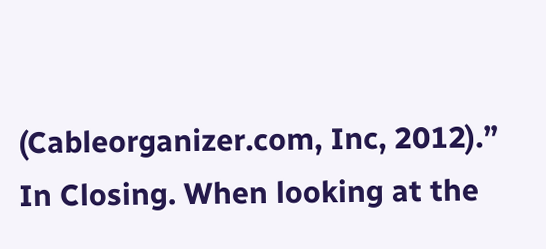(Cableorganizer.com, Inc, 2012).” In Closing. When looking at the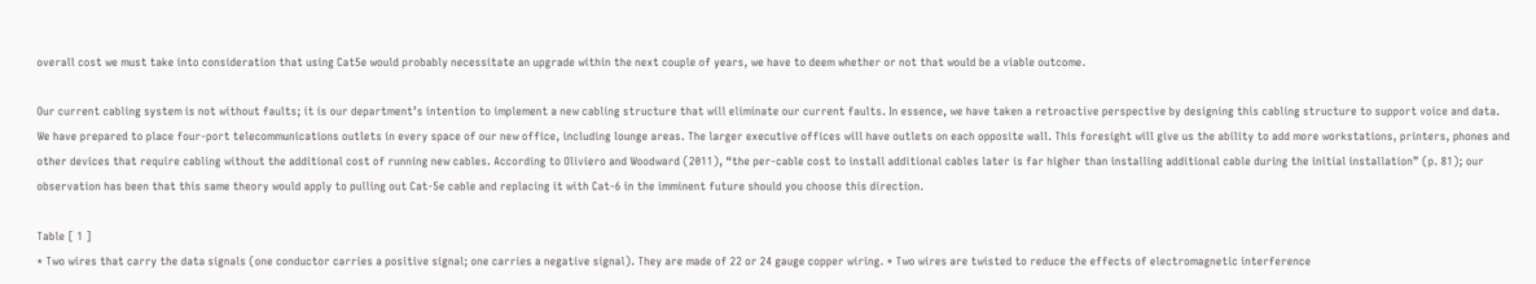overall cost we must take into consideration that using Cat5e would probably necessitate an upgrade within the next couple of years, we have to deem whether or not that would be a viable outcome.

Our current cabling system is not without faults; it is our department’s intention to implement a new cabling structure that will eliminate our current faults. In essence, we have taken a retroactive perspective by designing this cabling structure to support voice and data. We have prepared to place four-port telecommunications outlets in every space of our new office, including lounge areas. The larger executive offices will have outlets on each opposite wall. This foresight will give us the ability to add more workstations, printers, phones and other devices that require cabling without the additional cost of running new cables. According to Oliviero and Woodward (2011), “the per-cable cost to install additional cables later is far higher than installing additional cable during the initial installation” (p. 81); our observation has been that this same theory would apply to pulling out Cat-5e cable and replacing it with Cat-6 in the imminent future should you choose this direction.

Table [ 1 ]
* Two wires that carry the data signals (one conductor carries a positive signal; one carries a negative signal). They are made of 22 or 24 gauge copper wiring. * Two wires are twisted to reduce the effects of electromagnetic interference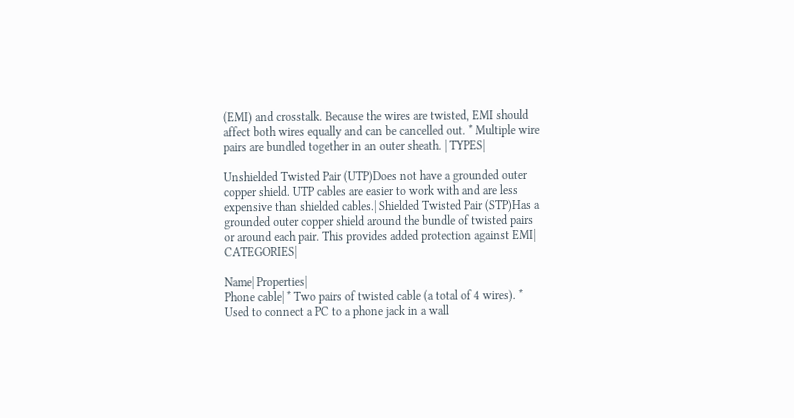(EMI) and crosstalk. Because the wires are twisted, EMI should affect both wires equally and can be cancelled out. * Multiple wire pairs are bundled together in an outer sheath. | TYPES|

Unshielded Twisted Pair (UTP)Does not have a grounded outer copper shield. UTP cables are easier to work with and are less expensive than shielded cables.| Shielded Twisted Pair (STP)Has a grounded outer copper shield around the bundle of twisted pairs or around each pair. This provides added protection against EMI| CATEGORIES|

Name| Properties|
Phone cable| * Two pairs of twisted cable (a total of 4 wires). * Used to connect a PC to a phone jack in a wall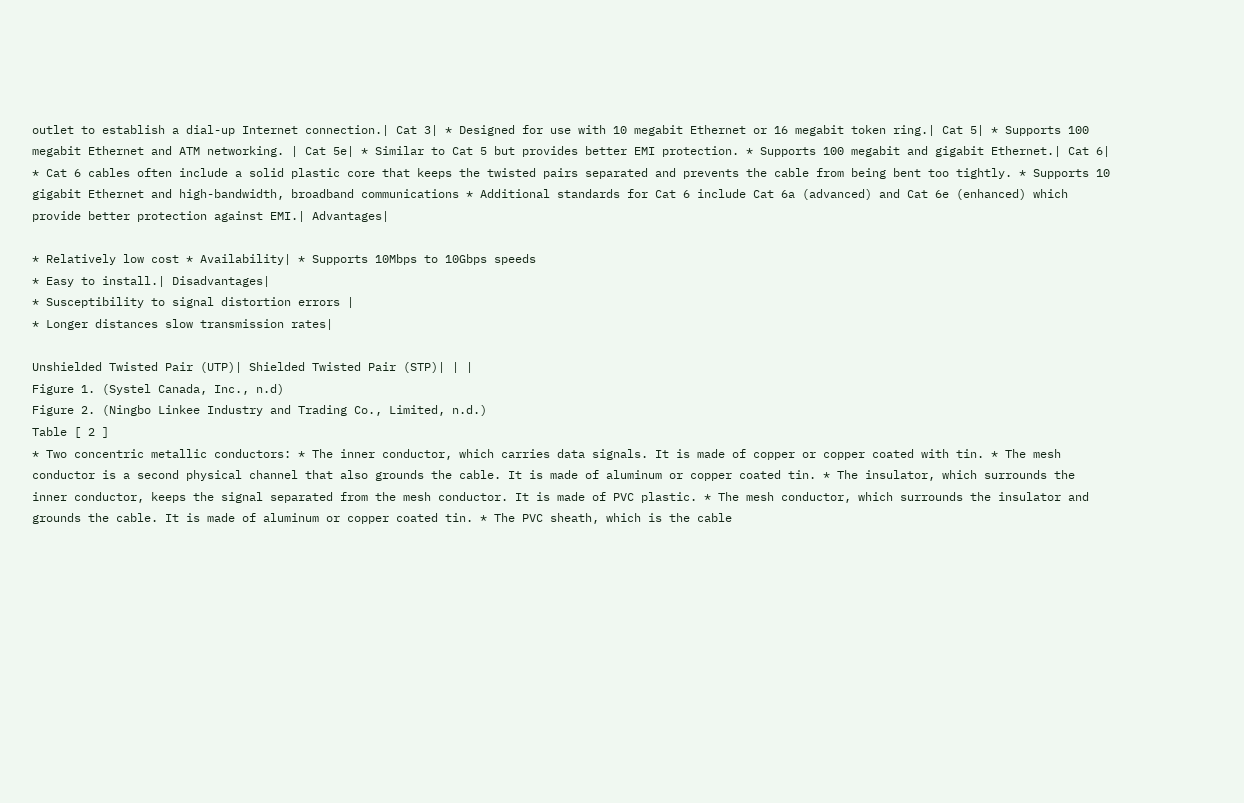outlet to establish a dial-up Internet connection.| Cat 3| * Designed for use with 10 megabit Ethernet or 16 megabit token ring.| Cat 5| * Supports 100 megabit Ethernet and ATM networking. | Cat 5e| * Similar to Cat 5 but provides better EMI protection. * Supports 100 megabit and gigabit Ethernet.| Cat 6| * Cat 6 cables often include a solid plastic core that keeps the twisted pairs separated and prevents the cable from being bent too tightly. * Supports 10 gigabit Ethernet and high-bandwidth, broadband communications * Additional standards for Cat 6 include Cat 6a (advanced) and Cat 6e (enhanced) which provide better protection against EMI.| Advantages|

* Relatively low cost * Availability| * Supports 10Mbps to 10Gbps speeds
* Easy to install.| Disadvantages|
* Susceptibility to signal distortion errors |
* Longer distances slow transmission rates|

Unshielded Twisted Pair (UTP)| Shielded Twisted Pair (STP)| | |
Figure 1. (Systel Canada, Inc., n.d)
Figure 2. (Ningbo Linkee Industry and Trading Co., Limited, n.d.)
Table [ 2 ]
* Two concentric metallic conductors: * The inner conductor, which carries data signals. It is made of copper or copper coated with tin. * The mesh conductor is a second physical channel that also grounds the cable. It is made of aluminum or copper coated tin. * The insulator, which surrounds the inner conductor, keeps the signal separated from the mesh conductor. It is made of PVC plastic. * The mesh conductor, which surrounds the insulator and grounds the cable. It is made of aluminum or copper coated tin. * The PVC sheath, which is the cable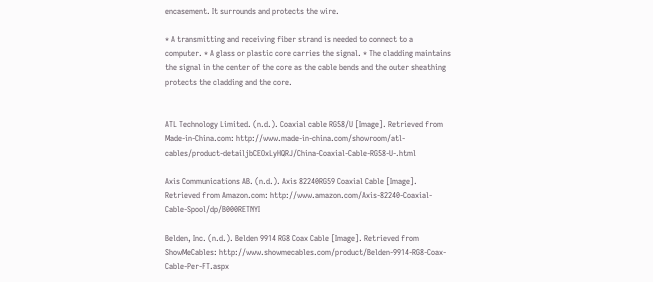encasement. It surrounds and protects the wire.

* A transmitting and receiving fiber strand is needed to connect to a computer. * A glass or plastic core carries the signal. * The cladding maintains the signal in the center of the core as the cable bends and the outer sheathing protects the cladding and the core.


ATL Technology Limited. (n.d.). Coaxial cable RG58/U [Image]. Retrieved from Made-in-China.com: http://www.made-in-china.com/showroom/atl-cables/product-detailjbCEOxLyHQRJ/China-Coaxial-Cable-RG58-U-.html

Axis Communications AB. (n.d.). Axis 82240RG59 Coaxial Cable [Image]. Retrieved from Amazon.com: http://www.amazon.com/Axis-82240-Coaxial-Cable-Spool/dp/B000RETNYI

Belden, Inc. (n.d.). Belden 9914 RG8 Coax Cable [Image]. Retrieved from ShowMeCables: http://www.showmecables.com/product/Belden-9914-RG8-Coax-Cable-Per-FT.aspx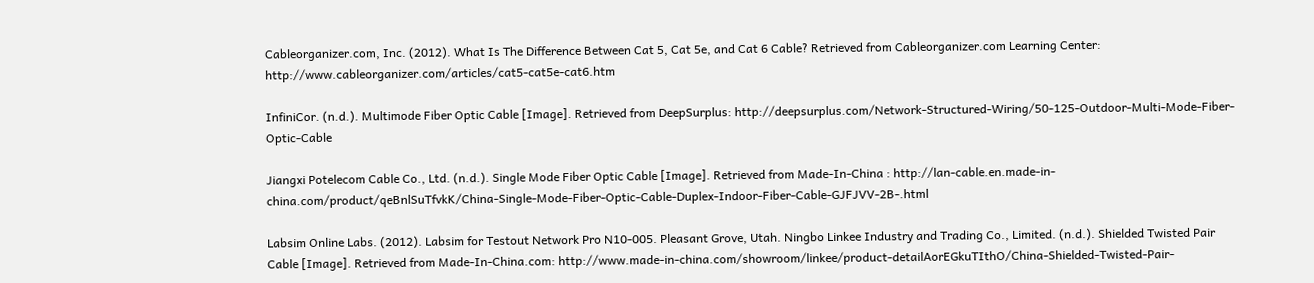Cableorganizer.com, Inc. (2012). What Is The Difference Between Cat 5, Cat 5e, and Cat 6 Cable? Retrieved from Cableorganizer.com Learning Center: http://www.cableorganizer.com/articles/cat5-cat5e-cat6.htm

InfiniCor. (n.d.). Multimode Fiber Optic Cable [Image]. Retrieved from DeepSurplus: http://deepsurplus.com/Network-Structured-Wiring/50-125-Outdoor-Multi-Mode-Fiber-Optic-Cable

Jiangxi Potelecom Cable Co., Ltd. (n.d.). Single Mode Fiber Optic Cable [Image]. Retrieved from Made-In-China : http://lan-cable.en.made-in-china.com/product/qeBnlSuTfvkK/China-Single-Mode-Fiber-Optic-Cable-Duplex-Indoor-Fiber-Cable-GJFJVV-2B-.html

Labsim Online Labs. (2012). Labsim for Testout Network Pro N10-005. Pleasant Grove, Utah. Ningbo Linkee Industry and Trading Co., Limited. (n.d.). Shielded Twisted Pair Cable [Image]. Retrieved from Made-In-China.com: http://www.made-in-china.com/showroom/linkee/product-detailAorEGkuTIthO/China-Shielded-Twisted-Pair-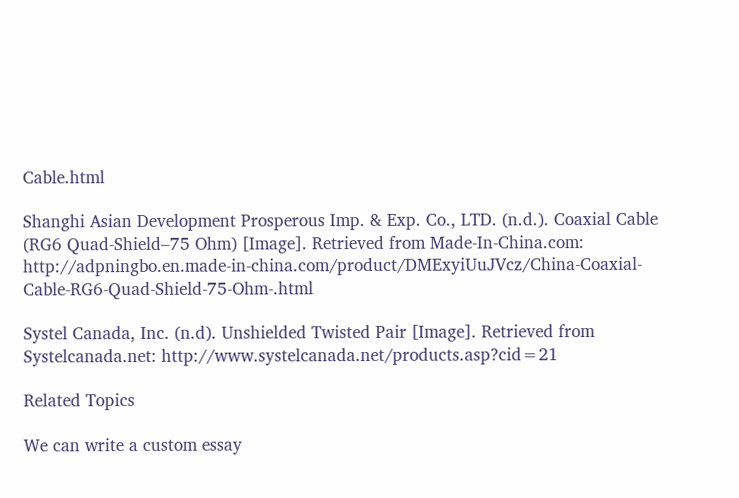Cable.html

Shanghi Asian Development Prosperous Imp. & Exp. Co., LTD. (n.d.). Coaxial Cable (RG6 Quad-Shield–75 Ohm) [Image]. Retrieved from Made-In-China.com: http://adpningbo.en.made-in-china.com/product/DMExyiUuJVcz/China-Coaxial-Cable-RG6-Quad-Shield-75-Ohm-.html

Systel Canada, Inc. (n.d). Unshielded Twisted Pair [Image]. Retrieved from Systelcanada.net: http://www.systelcanada.net/products.asp?cid=21

Related Topics

We can write a custom essay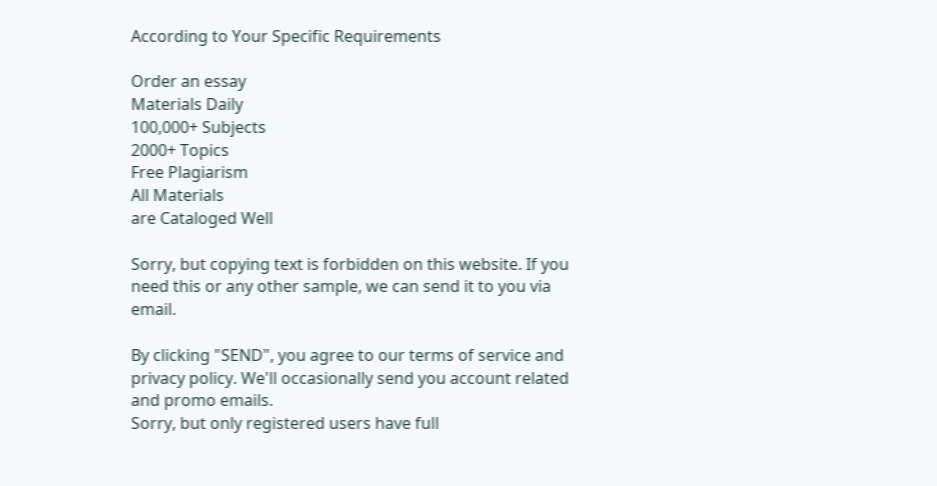According to Your Specific Requirements

Order an essay
Materials Daily
100,000+ Subjects
2000+ Topics
Free Plagiarism
All Materials
are Cataloged Well

Sorry, but copying text is forbidden on this website. If you need this or any other sample, we can send it to you via email.

By clicking "SEND", you agree to our terms of service and privacy policy. We'll occasionally send you account related and promo emails.
Sorry, but only registered users have full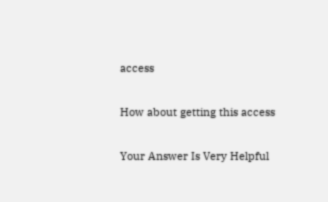access

How about getting this access

Your Answer Is Very Helpful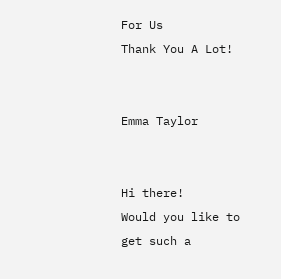For Us
Thank You A Lot!


Emma Taylor


Hi there!
Would you like to get such a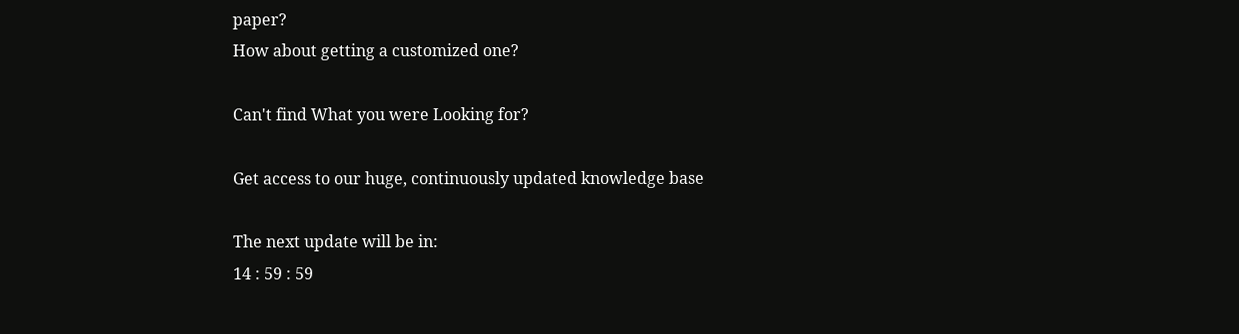paper?
How about getting a customized one?

Can't find What you were Looking for?

Get access to our huge, continuously updated knowledge base

The next update will be in:
14 : 59 : 59